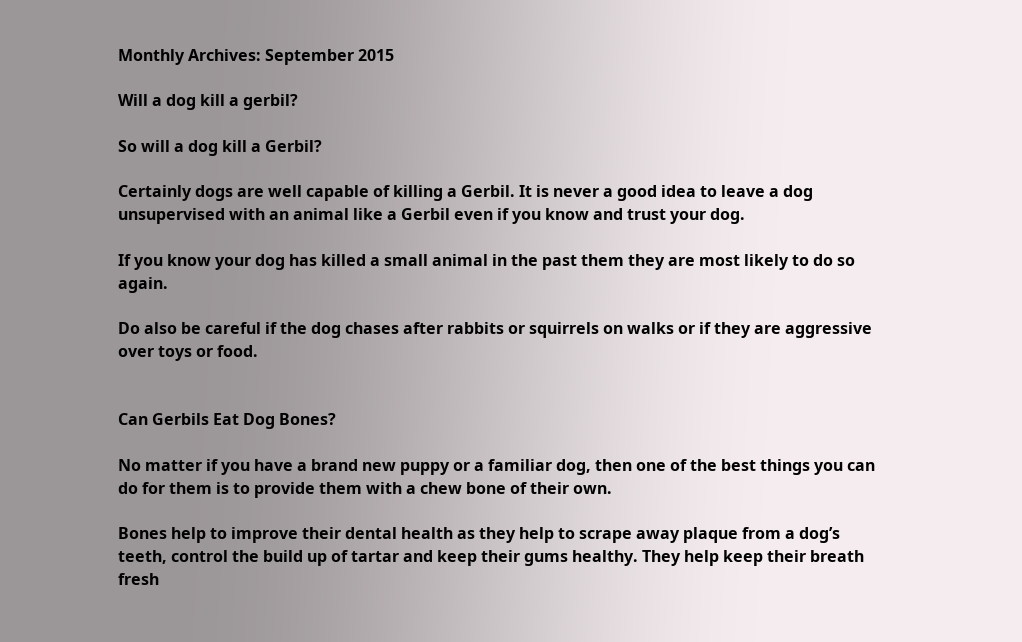Monthly Archives: September 2015

Will a dog kill a gerbil?

So will a dog kill a Gerbil?

Certainly dogs are well capable of killing a Gerbil. It is never a good idea to leave a dog unsupervised with an animal like a Gerbil even if you know and trust your dog.

If you know your dog has killed a small animal in the past them they are most likely to do so again.

Do also be careful if the dog chases after rabbits or squirrels on walks or if they are aggressive over toys or food.


Can Gerbils Eat Dog Bones?

No matter if you have a brand new puppy or a familiar dog, then one of the best things you can do for them is to provide them with a chew bone of their own.

Bones help to improve their dental health as they help to scrape away plaque from a dog’s teeth, control the build up of tartar and keep their gums healthy. They help keep their breath fresh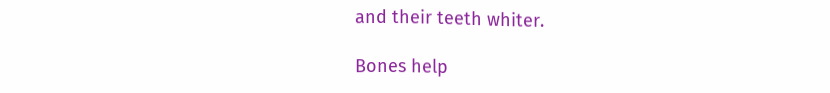and their teeth whiter.

Bones help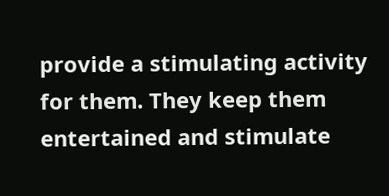provide a stimulating activity for them. They keep them entertained and stimulate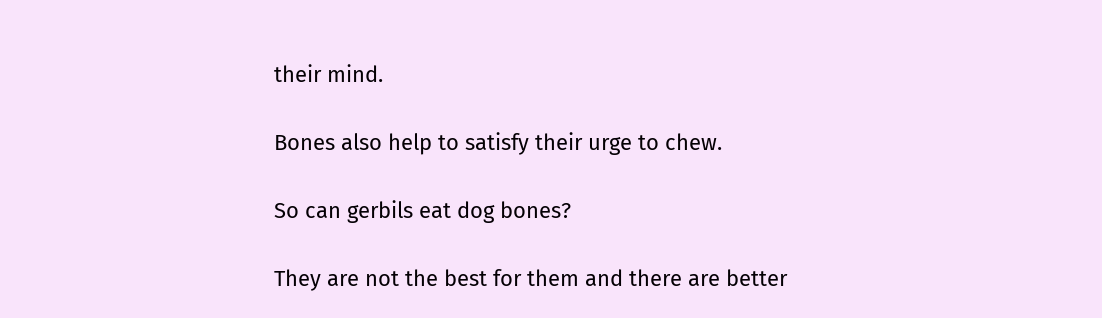their mind.

Bones also help to satisfy their urge to chew.

So can gerbils eat dog bones?

They are not the best for them and there are better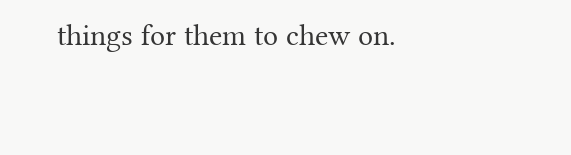things for them to chew on.